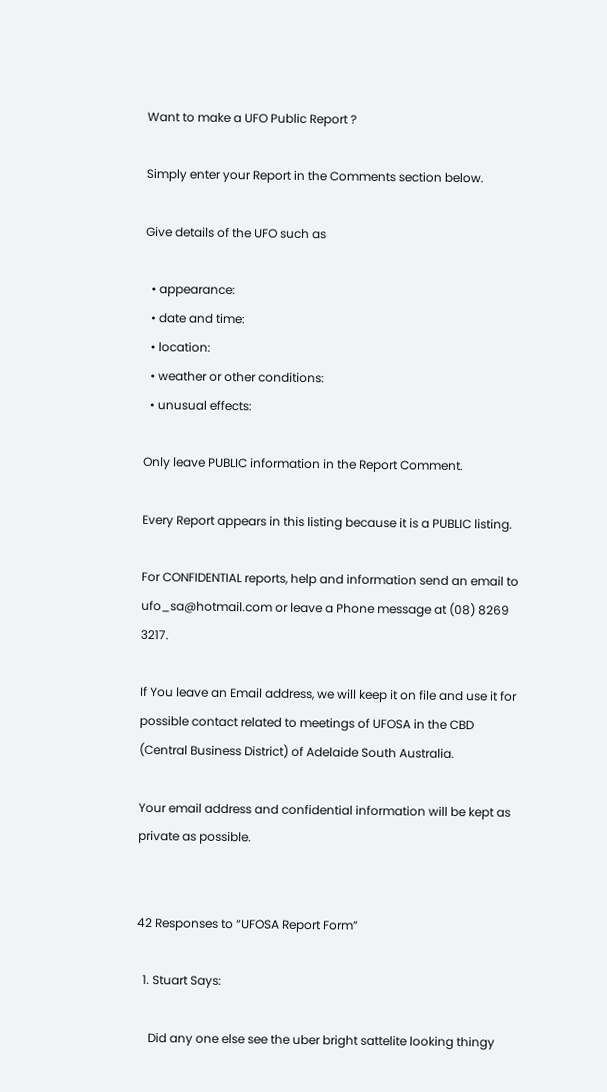Want to make a UFO Public Report ?

Simply enter your Report in the Comments section below.

Give details of the UFO such as

  • appearance:
  • date and time:
  • location:
  • weather or other conditions:
  • unusual effects:

Only leave PUBLIC information in the Report Comment.

Every Report appears in this listing because it is a PUBLIC listing.

For CONFIDENTIAL reports, help and information send an email to ufo_sa@hotmail.com or leave a Phone message at (08) 8269 3217.

If You leave an Email address, we will keep it on file and use it for possible contact related to meetings of UFOSA in the CBD (Central Business District) of Adelaide South Australia.

Your email address and confidential information will be kept as private as possible.


42 Responses to “UFOSA Report Form”

  1. Stuart Says:

    Did any one else see the uber bright sattelite looking thingy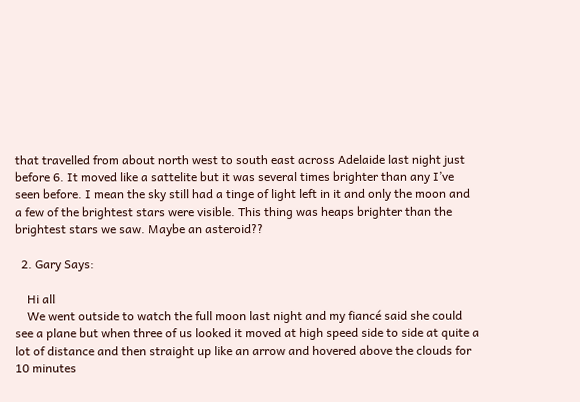that travelled from about north west to south east across Adelaide last night just before 6. It moved like a sattelite but it was several times brighter than any I’ve seen before. I mean the sky still had a tinge of light left in it and only the moon and a few of the brightest stars were visible. This thing was heaps brighter than the brightest stars we saw. Maybe an asteroid??

  2. Gary Says:

    Hi all
    We went outside to watch the full moon last night and my fiancé said she could see a plane but when three of us looked it moved at high speed side to side at quite a lot of distance and then straight up like an arrow and hovered above the clouds for 10 minutes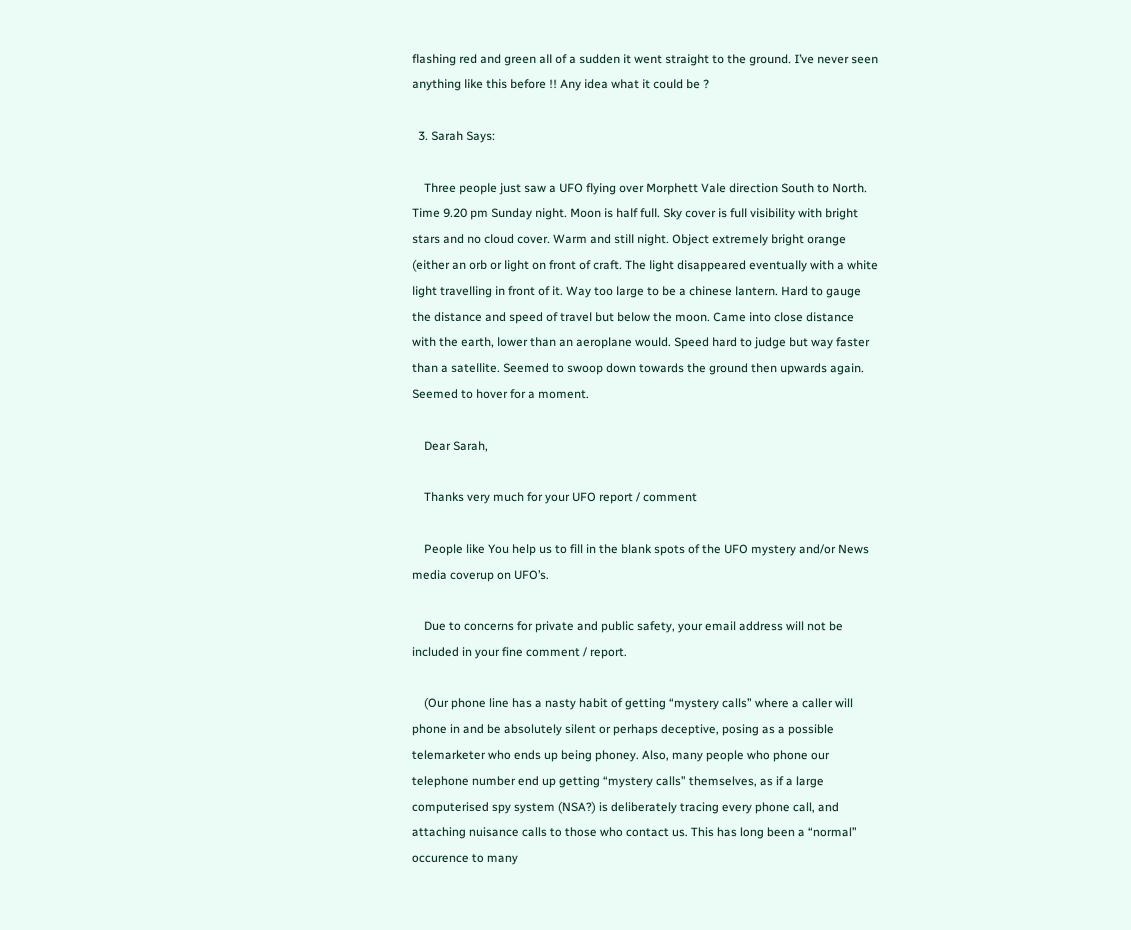flashing red and green all of a sudden it went straight to the ground. I’ve never seen anything like this before !! Any idea what it could be ?

  3. Sarah Says:

    Three people just saw a UFO flying over Morphett Vale direction South to North. Time 9.20 pm Sunday night. Moon is half full. Sky cover is full visibility with bright stars and no cloud cover. Warm and still night. Object extremely bright orange (either an orb or light on front of craft. The light disappeared eventually with a white light travelling in front of it. Way too large to be a chinese lantern. Hard to gauge the distance and speed of travel but below the moon. Came into close distance with the earth, lower than an aeroplane would. Speed hard to judge but way faster than a satellite. Seemed to swoop down towards the ground then upwards again. Seemed to hover for a moment.

    Dear Sarah,

    Thanks very much for your UFO report / comment

    People like You help us to fill in the blank spots of the UFO mystery and/or News media coverup on UFO’s.

    Due to concerns for private and public safety, your email address will not be included in your fine comment / report.

    (Our phone line has a nasty habit of getting “mystery calls” where a caller will phone in and be absolutely silent or perhaps deceptive, posing as a possible telemarketer who ends up being phoney. Also, many people who phone our telephone number end up getting “mystery calls” themselves, as if a large computerised spy system (NSA?) is deliberately tracing every phone call, and attaching nuisance calls to those who contact us. This has long been a “normal” occurence to many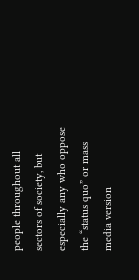people throughout all sectors of society, but especially any who oppose the “status quo” or mass media version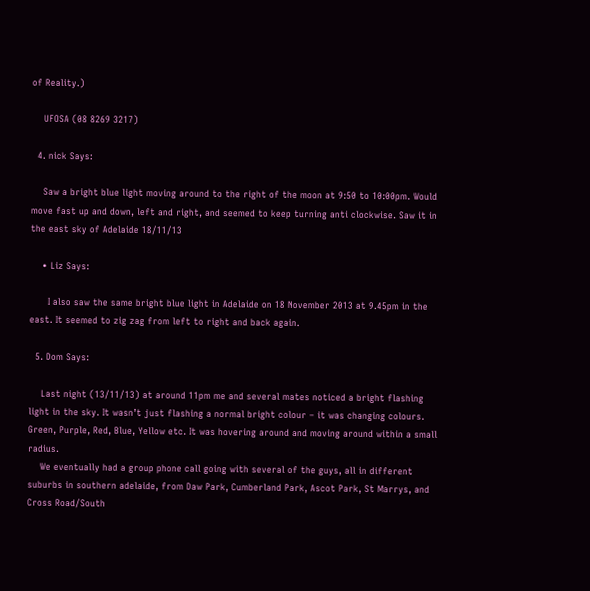of Reality.)

    UFOSA (08 8269 3217)

  4. nick Says:

    Saw a bright blue light moving around to the right of the moon at 9:50 to 10:00pm. Would move fast up and down, left and right, and seemed to keep turning anti clockwise. Saw it in the east sky of Adelaide 18/11/13

    • Liz Says:

      I also saw the same bright blue light in Adelaide on 18 November 2013 at 9.45pm in the east. It seemed to zig zag from left to right and back again.

  5. Dom Says:

    Last night (13/11/13) at around 11pm me and several mates noticed a bright flashing light in the sky. It wasn’t just flashing a normal bright colour – it was changing colours. Green, Purple, Red, Blue, Yellow etc. It was hovering around and moving around within a small radius.
    We eventually had a group phone call going with several of the guys, all in different suburbs in southern adelaide, from Daw Park, Cumberland Park, Ascot Park, St Marrys, and Cross Road/South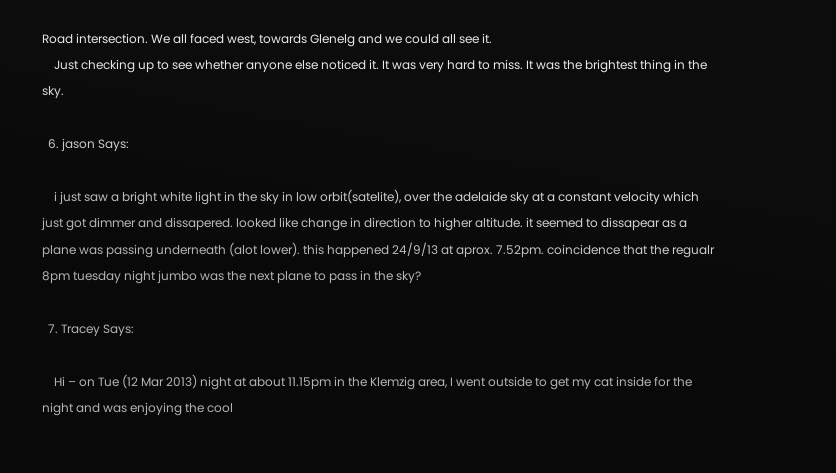Road intersection. We all faced west, towards Glenelg and we could all see it.
    Just checking up to see whether anyone else noticed it. It was very hard to miss. It was the brightest thing in the sky.

  6. jason Says:

    i just saw a bright white light in the sky in low orbit(satelite), over the adelaide sky at a constant velocity which just got dimmer and dissapered. looked like change in direction to higher altitude. it seemed to dissapear as a plane was passing underneath (alot lower). this happened 24/9/13 at aprox. 7.52pm. coincidence that the regualr 8pm tuesday night jumbo was the next plane to pass in the sky?

  7. Tracey Says:

    Hi – on Tue (12 Mar 2013) night at about 11.15pm in the Klemzig area, I went outside to get my cat inside for the night and was enjoying the cool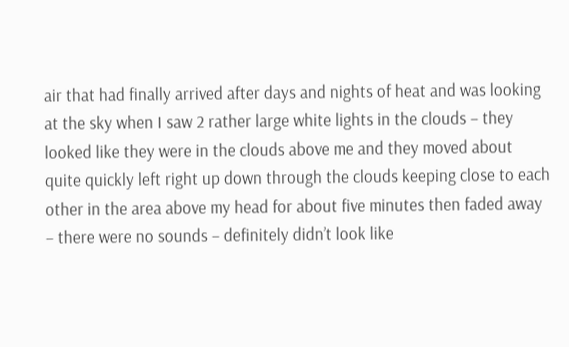air that had finally arrived after days and nights of heat and was looking at the sky when I saw 2 rather large white lights in the clouds – they looked like they were in the clouds above me and they moved about quite quickly left right up down through the clouds keeping close to each other in the area above my head for about five minutes then faded away – there were no sounds – definitely didn’t look like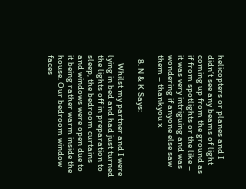helicopters or planes and I didn’t see any beams of light coming up from the ground as if from spotlights or the like – it was very intriguing and was wondering if anyone else saw them – thankyou x

  8. N & K Says:

    Whilst my partner and I were lying in bed and had just turned the lights off in preparation to sleep, the bedroom curtains and windows were open due to it being rather warm inside the house. Our bedroom window faces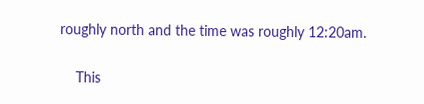roughly north and the time was roughly 12:20am.

    This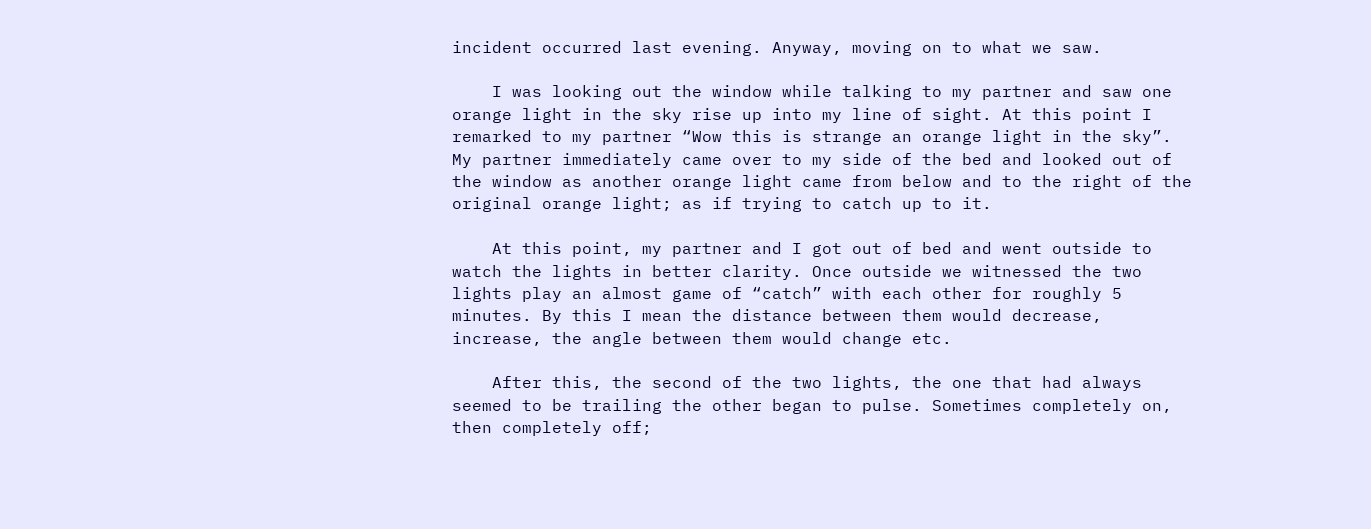incident occurred last evening. Anyway, moving on to what we saw.

    I was looking out the window while talking to my partner and saw one orange light in the sky rise up into my line of sight. At this point I remarked to my partner “Wow this is strange an orange light in the sky”. My partner immediately came over to my side of the bed and looked out of the window as another orange light came from below and to the right of the original orange light; as if trying to catch up to it.

    At this point, my partner and I got out of bed and went outside to watch the lights in better clarity. Once outside we witnessed the two lights play an almost game of “catch” with each other for roughly 5 minutes. By this I mean the distance between them would decrease, increase, the angle between them would change etc.

    After this, the second of the two lights, the one that had always seemed to be trailing the other began to pulse. Sometimes completely on, then completely off;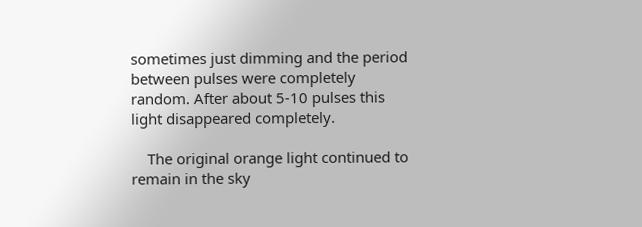sometimes just dimming and the period between pulses were completely random. After about 5-10 pulses this light disappeared completely.

    The original orange light continued to remain in the sky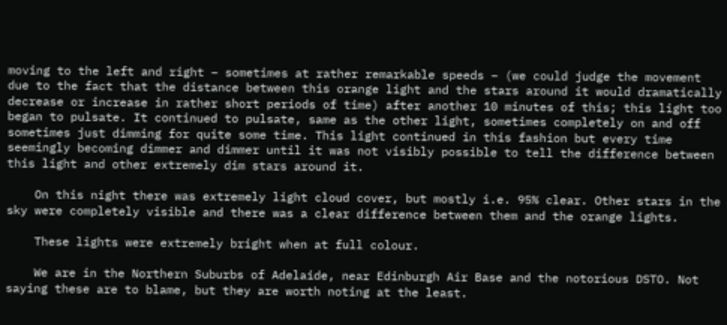moving to the left and right – sometimes at rather remarkable speeds – (we could judge the movement due to the fact that the distance between this orange light and the stars around it would dramatically decrease or increase in rather short periods of time) after another 10 minutes of this; this light too began to pulsate. It continued to pulsate, same as the other light, sometimes completely on and off sometimes just dimming for quite some time. This light continued in this fashion but every time seemingly becoming dimmer and dimmer until it was not visibly possible to tell the difference between this light and other extremely dim stars around it.

    On this night there was extremely light cloud cover, but mostly i.e. 95% clear. Other stars in the sky were completely visible and there was a clear difference between them and the orange lights.

    These lights were extremely bright when at full colour.

    We are in the Northern Suburbs of Adelaide, near Edinburgh Air Base and the notorious DSTO. Not saying these are to blame, but they are worth noting at the least.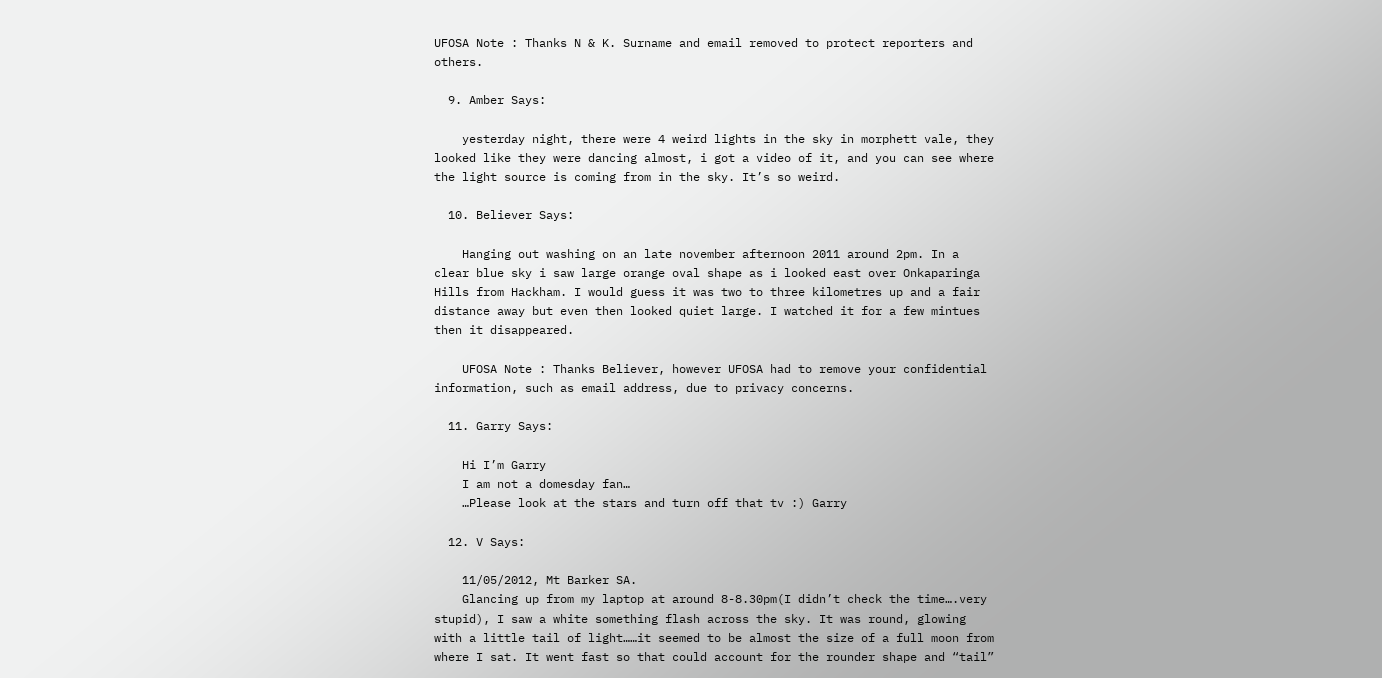UFOSA Note : Thanks N & K. Surname and email removed to protect reporters and others.

  9. Amber Says:

    yesterday night, there were 4 weird lights in the sky in morphett vale, they looked like they were dancing almost, i got a video of it, and you can see where the light source is coming from in the sky. It’s so weird.

  10. Believer Says:

    Hanging out washing on an late november afternoon 2011 around 2pm. In a clear blue sky i saw large orange oval shape as i looked east over Onkaparinga Hills from Hackham. I would guess it was two to three kilometres up and a fair distance away but even then looked quiet large. I watched it for a few mintues then it disappeared.

    UFOSA Note : Thanks Believer, however UFOSA had to remove your confidential information, such as email address, due to privacy concerns.

  11. Garry Says:

    Hi I’m Garry
    I am not a domesday fan…
    …Please look at the stars and turn off that tv :) Garry

  12. V Says:

    11/05/2012, Mt Barker SA.
    Glancing up from my laptop at around 8-8.30pm(I didn’t check the time….very stupid), I saw a white something flash across the sky. It was round, glowing with a little tail of light……it seemed to be almost the size of a full moon from where I sat. It went fast so that could account for the rounder shape and “tail”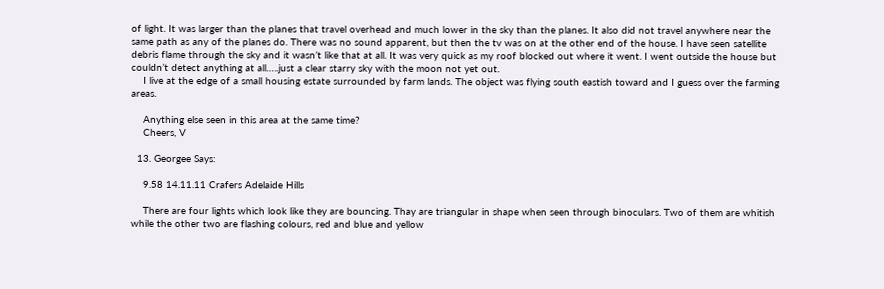of light. It was larger than the planes that travel overhead and much lower in the sky than the planes. It also did not travel anywhere near the same path as any of the planes do. There was no sound apparent, but then the tv was on at the other end of the house. I have seen satellite debris flame through the sky and it wasn’t like that at all. It was very quick as my roof blocked out where it went. I went outside the house but couldn’t detect anything at all…..just a clear starry sky with the moon not yet out.
    I live at the edge of a small housing estate surrounded by farm lands. The object was flying south eastish toward and I guess over the farming areas.

    Anything else seen in this area at the same time?
    Cheers, V

  13. Georgee Says:

    9.58 14.11.11 Crafers Adelaide Hills

    There are four lights which look like they are bouncing. Thay are triangular in shape when seen through binoculars. Two of them are whitish while the other two are flashing colours, red and blue and yellow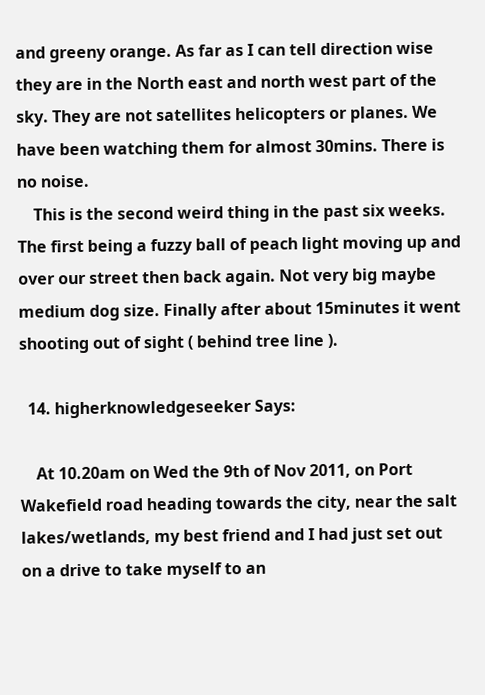and greeny orange. As far as I can tell direction wise they are in the North east and north west part of the sky. They are not satellites helicopters or planes. We have been watching them for almost 30mins. There is no noise.
    This is the second weird thing in the past six weeks. The first being a fuzzy ball of peach light moving up and over our street then back again. Not very big maybe medium dog size. Finally after about 15minutes it went shooting out of sight ( behind tree line ).

  14. higherknowledgeseeker Says:

    At 10.20am on Wed the 9th of Nov 2011, on Port Wakefield road heading towards the city, near the salt lakes/wetlands, my best friend and I had just set out on a drive to take myself to an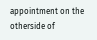appointment on the otherside of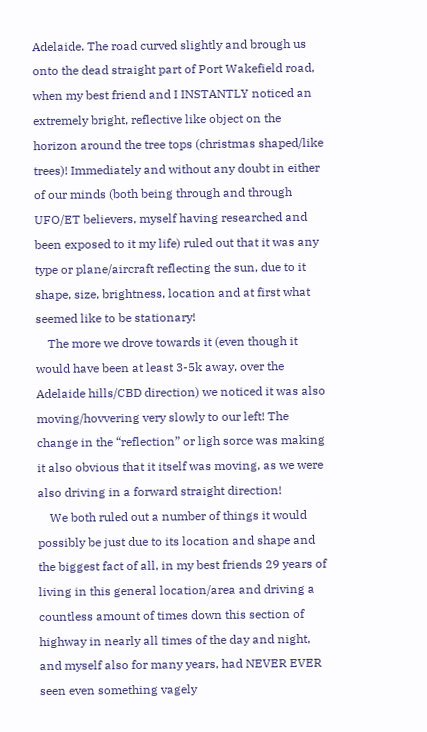Adelaide. The road curved slightly and brough us onto the dead straight part of Port Wakefield road, when my best friend and I INSTANTLY noticed an extremely bright, reflective like object on the horizon around the tree tops (christmas shaped/like trees)! Immediately and without any doubt in either of our minds (both being through and through UFO/ET believers, myself having researched and been exposed to it my life) ruled out that it was any type or plane/aircraft reflecting the sun, due to it shape, size, brightness, location and at first what seemed like to be stationary!
    The more we drove towards it (even though it would have been at least 3-5k away, over the Adelaide hills/CBD direction) we noticed it was also moving/hovvering very slowly to our left! The change in the “reflection” or ligh sorce was making it also obvious that it itself was moving, as we were also driving in a forward straight direction!
    We both ruled out a number of things it would possibly be just due to its location and shape and the biggest fact of all, in my best friends 29 years of living in this general location/area and driving a countless amount of times down this section of highway in nearly all times of the day and night, and myself also for many years, had NEVER EVER seen even something vagely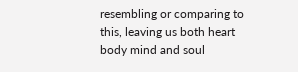resembling or comparing to this, leaving us both heart body mind and soul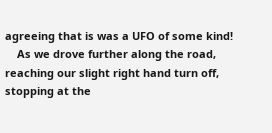agreeing that is was a UFO of some kind!
    As we drove further along the road, reaching our slight right hand turn off, stopping at the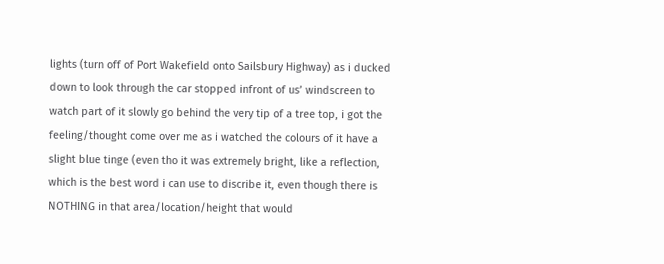lights (turn off of Port Wakefield onto Sailsbury Highway) as i ducked down to look through the car stopped infront of us’ windscreen to watch part of it slowly go behind the very tip of a tree top, i got the feeling/thought come over me as i watched the colours of it have a slight blue tinge (even tho it was extremely bright, like a reflection, which is the best word i can use to discribe it, even though there is NOTHING in that area/location/height that would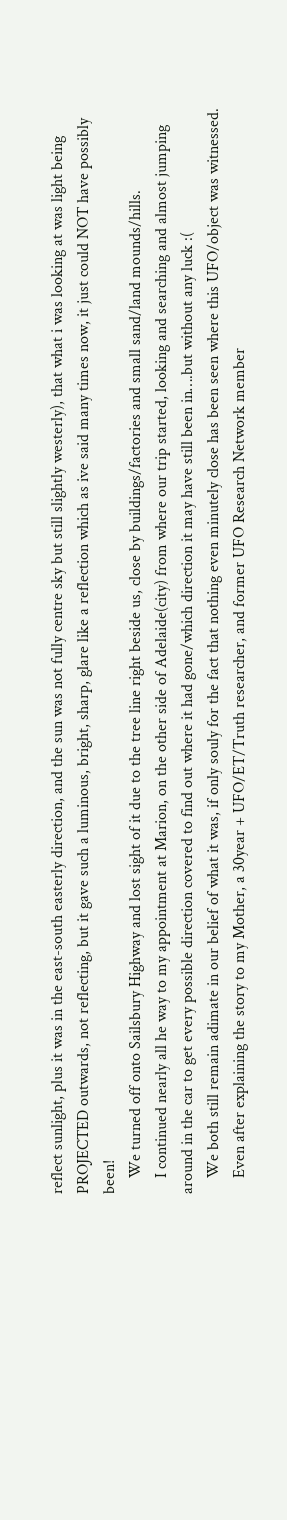reflect sunlight, plus it was in the east-south easterly direction, and the sun was not fully centre sky but still slightly westerly), that what i was looking at was light being PROJECTED outwards, not reflecting, but it gave such a luminous, bright, sharp, glare like a reflection which as ive said many times now, it just could NOT have possibly been!
    We turned off onto Sailsbury Highway and lost sight of it due to the tree line right beside us, close by buildings/factories and small sand/land mounds/hills.
    I continued nearly all he way to my appointment at Marion, on the other side of Adelaide(city) from where our trip started, looking and searching and almost jumping around in the car to get every possible direction covered to find out where it had gone/which direction it may have still been in….but without any luck :(
    We both still remain adimate in our belief of what it was, if only souly for the fact that nothing even minutely close has been seen where this UFO/object was witnessed.
    Even after explaining the story to my Mother, a 30year + UFO/ET/Truth researcher, and former UFO Research Network member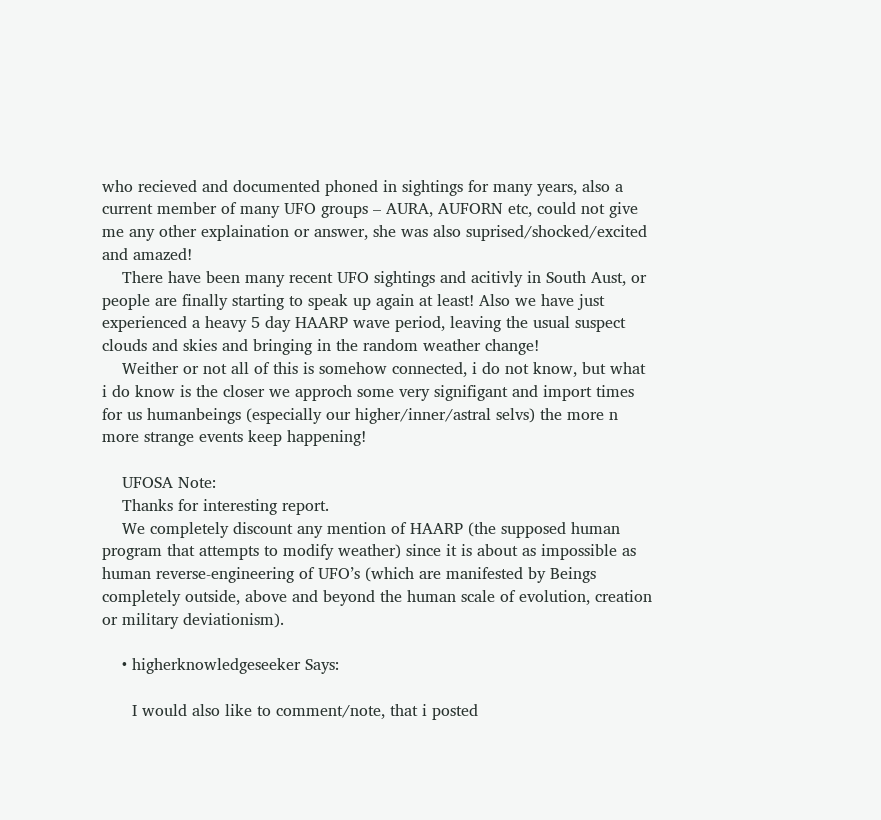who recieved and documented phoned in sightings for many years, also a current member of many UFO groups – AURA, AUFORN etc, could not give me any other explaination or answer, she was also suprised/shocked/excited and amazed!
    There have been many recent UFO sightings and acitivly in South Aust, or people are finally starting to speak up again at least! Also we have just experienced a heavy 5 day HAARP wave period, leaving the usual suspect clouds and skies and bringing in the random weather change!
    Weither or not all of this is somehow connected, i do not know, but what i do know is the closer we approch some very signifigant and import times for us humanbeings (especially our higher/inner/astral selvs) the more n more strange events keep happening!

    UFOSA Note:
    Thanks for interesting report.
    We completely discount any mention of HAARP (the supposed human program that attempts to modify weather) since it is about as impossible as human reverse-engineering of UFO’s (which are manifested by Beings completely outside, above and beyond the human scale of evolution, creation or military deviationism).

    • higherknowledgeseeker Says:

      I would also like to comment/note, that i posted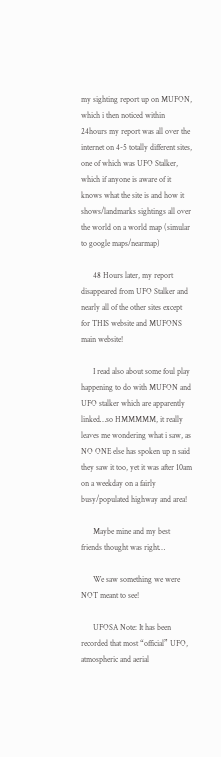my sighting report up on MUFON, which i then noticed within 24hours my report was all over the internet on 4-5 totally different sites, one of which was UFO Stalker, which if anyone is aware of it knows what the site is and how it shows/landmarks sightings all over the world on a world map (simular to google maps/nearmap)

      48 Hours later, my report disappeared from UFO Stalker and nearly all of the other sites except for THIS website and MUFONS main website!

      I read also about some foul play happening to do with MUFON and UFO stalker which are apparently linked…so HMMMMM, it really leaves me wondering what i saw, as NO ONE else has spoken up n said they saw it too, yet it was after 10am on a weekday on a fairly busy/populated highway and area!

      Maybe mine and my best friends thought was right…

      We saw something we were NOT meant to see!

      UFOSA Note: It has been recorded that most “official” UFO, atmospheric and aerial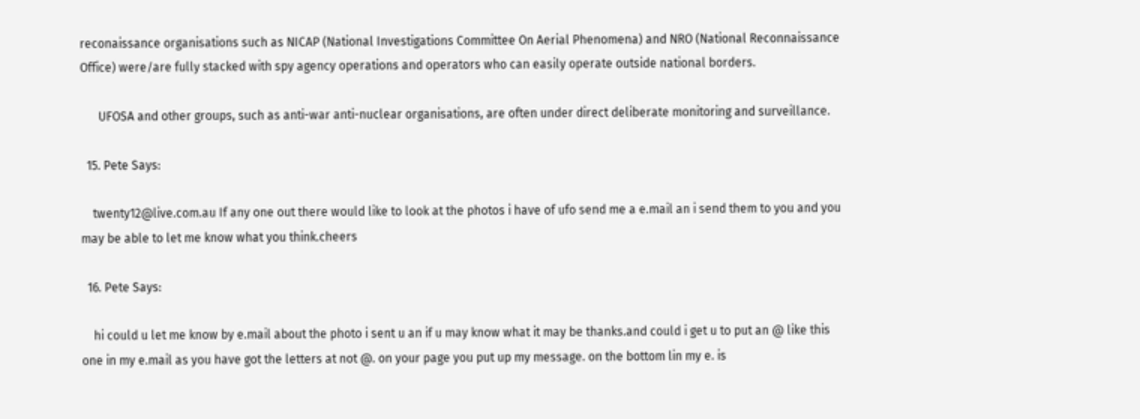reconaissance organisations such as NICAP (National Investigations Committee On Aerial Phenomena) and NRO (National Reconnaissance Office) were/are fully stacked with spy agency operations and operators who can easily operate outside national borders.

      UFOSA and other groups, such as anti-war anti-nuclear organisations, are often under direct deliberate monitoring and surveillance.

  15. Pete Says:

    twenty12@live.com.au If any one out there would like to look at the photos i have of ufo send me a e.mail an i send them to you and you may be able to let me know what you think.cheers

  16. Pete Says:

    hi could u let me know by e.mail about the photo i sent u an if u may know what it may be thanks.and could i get u to put an @ like this one in my e.mail as you have got the letters at not @. on your page you put up my message. on the bottom lin my e. is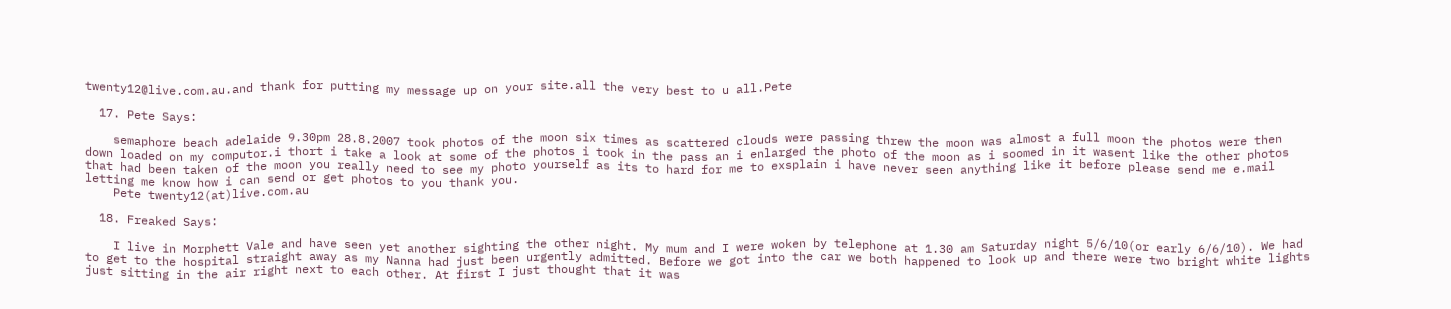twenty12@live.com.au.and thank for putting my message up on your site.all the very best to u all.Pete

  17. Pete Says:

    semaphore beach adelaide 9.30pm 28.8.2007 took photos of the moon six times as scattered clouds were passing threw the moon was almost a full moon the photos were then down loaded on my computor.i thort i take a look at some of the photos i took in the pass an i enlarged the photo of the moon as i soomed in it wasent like the other photos that had been taken of the moon you really need to see my photo yourself as its to hard for me to exsplain i have never seen anything like it before please send me e.mail letting me know how i can send or get photos to you thank you.
    Pete twenty12(at)live.com.au

  18. Freaked Says:

    I live in Morphett Vale and have seen yet another sighting the other night. My mum and I were woken by telephone at 1.30 am Saturday night 5/6/10(or early 6/6/10). We had to get to the hospital straight away as my Nanna had just been urgently admitted. Before we got into the car we both happened to look up and there were two bright white lights just sitting in the air right next to each other. At first I just thought that it was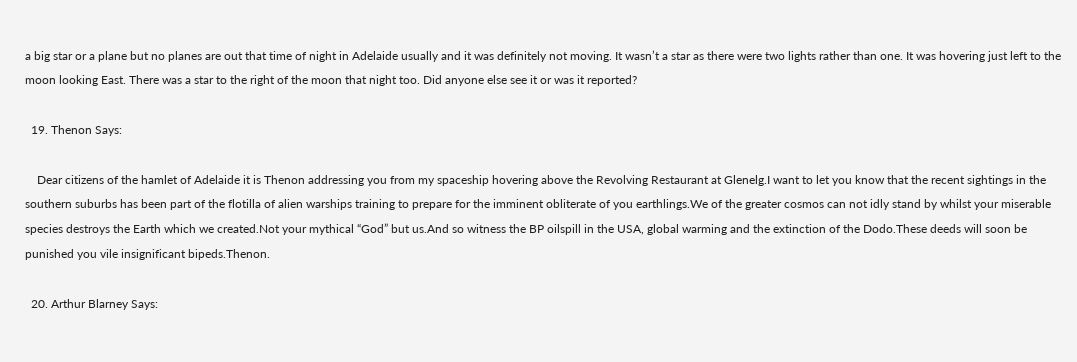a big star or a plane but no planes are out that time of night in Adelaide usually and it was definitely not moving. It wasn’t a star as there were two lights rather than one. It was hovering just left to the moon looking East. There was a star to the right of the moon that night too. Did anyone else see it or was it reported?

  19. Thenon Says:

    Dear citizens of the hamlet of Adelaide it is Thenon addressing you from my spaceship hovering above the Revolving Restaurant at Glenelg.I want to let you know that the recent sightings in the southern suburbs has been part of the flotilla of alien warships training to prepare for the imminent obliterate of you earthlings.We of the greater cosmos can not idly stand by whilst your miserable species destroys the Earth which we created.Not your mythical “God” but us.And so witness the BP oilspill in the USA, global warming and the extinction of the Dodo.These deeds will soon be punished you vile insignificant bipeds.Thenon.

  20. Arthur Blarney Says: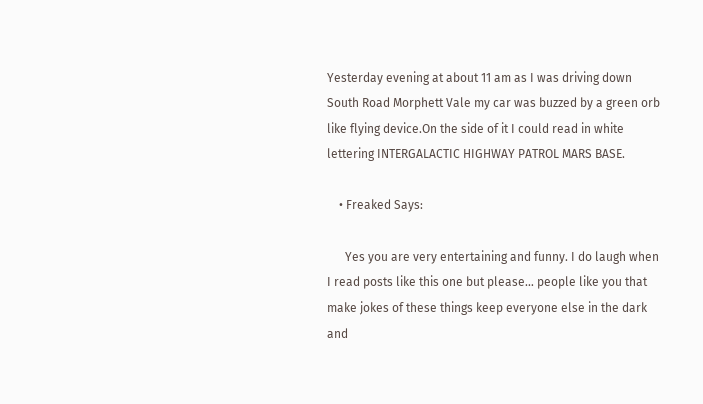Yesterday evening at about 11 am as I was driving down South Road Morphett Vale my car was buzzed by a green orb like flying device.On the side of it I could read in white lettering INTERGALACTIC HIGHWAY PATROL MARS BASE.

    • Freaked Says:

      Yes you are very entertaining and funny. I do laugh when I read posts like this one but please… people like you that make jokes of these things keep everyone else in the dark and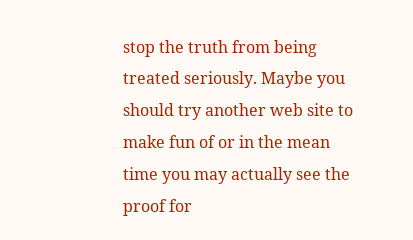stop the truth from being treated seriously. Maybe you should try another web site to make fun of or in the mean time you may actually see the proof for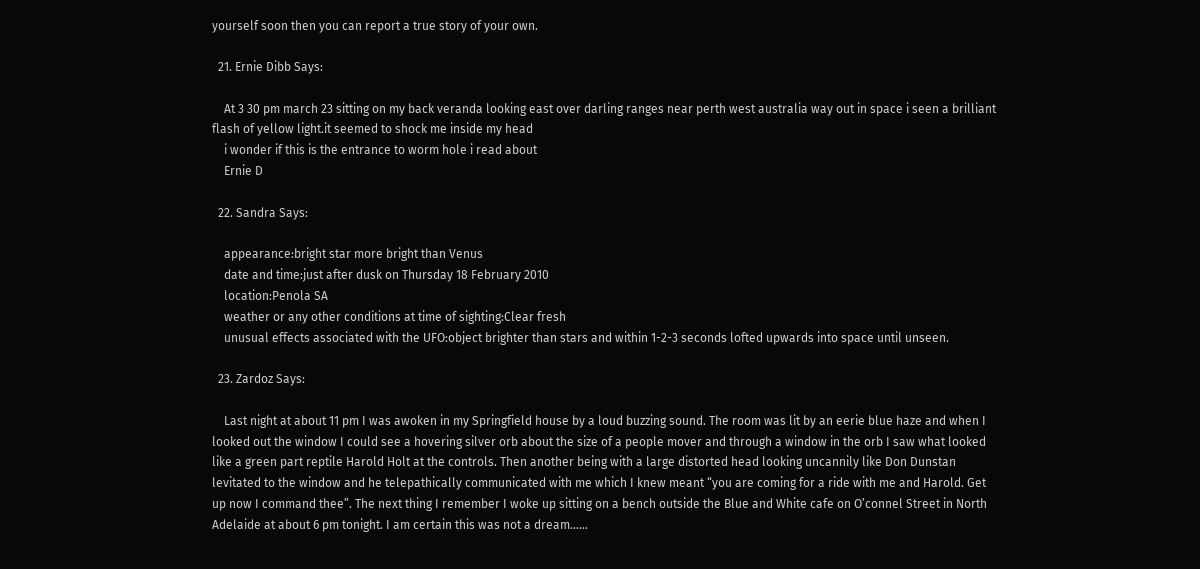yourself soon then you can report a true story of your own.

  21. Ernie Dibb Says:

    At 3 30 pm march 23 sitting on my back veranda looking east over darling ranges near perth west australia way out in space i seen a brilliant flash of yellow light.it seemed to shock me inside my head
    i wonder if this is the entrance to worm hole i read about
    Ernie D

  22. Sandra Says:

    appearance:bright star more bright than Venus
    date and time:just after dusk on Thursday 18 February 2010
    location:Penola SA
    weather or any other conditions at time of sighting:Clear fresh
    unusual effects associated with the UFO:object brighter than stars and within 1-2-3 seconds lofted upwards into space until unseen.

  23. Zardoz Says:

    Last night at about 11 pm I was awoken in my Springfield house by a loud buzzing sound. The room was lit by an eerie blue haze and when I looked out the window I could see a hovering silver orb about the size of a people mover and through a window in the orb I saw what looked like a green part reptile Harold Holt at the controls. Then another being with a large distorted head looking uncannily like Don Dunstan levitated to the window and he telepathically communicated with me which I knew meant “you are coming for a ride with me and Harold. Get up now I command thee”. The next thing I remember I woke up sitting on a bench outside the Blue and White cafe on O’connel Street in North Adelaide at about 6 pm tonight. I am certain this was not a dream……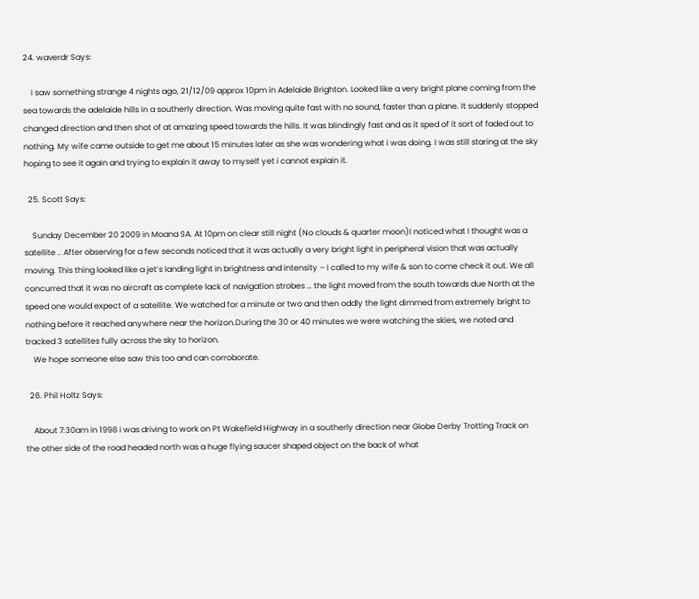24. waverdr Says:

    I saw something strange 4 nights ago, 21/12/09 approx 10pm in Adelaide Brighton. Looked like a very bright plane coming from the sea towards the adelaide hills in a southerly direction. Was moving quite fast with no sound, faster than a plane. It suddenly stopped changed direction and then shot of at amazing speed towards the hills. It was blindingly fast and as it sped of it sort of faded out to nothing. My wife came outside to get me about 15 minutes later as she was wondering what i was doing. I was still staring at the sky hoping to see it again and trying to explain it away to myself yet i cannot explain it.

  25. Scott Says:

    Sunday December 20 2009 in Moana SA. At 10pm on clear still night (No clouds & quarter moon)I noticed what I thought was a satellite .. After observing for a few seconds noticed that it was actually a very bright light in peripheral vision that was actually moving. This thing looked like a jet’s landing light in brightness and intensity – I called to my wife & son to come check it out. We all concurred that it was no aircraft as complete lack of navigation strobes … the light moved from the south towards due North at the speed one would expect of a satellite. We watched for a minute or two and then oddly the light dimmed from extremely bright to nothing before it reached anywhere near the horizon.During the 30 or 40 minutes we were watching the skies, we noted and tracked 3 satellites fully across the sky to horizon.
    We hope someone else saw this too and can corroborate.

  26. Phil Holtz Says:

    About 7:30am in 1998 i was driving to work on Pt Wakefield Highway in a southerly direction near Globe Derby Trotting Track on the other side of the road headed north was a huge flying saucer shaped object on the back of what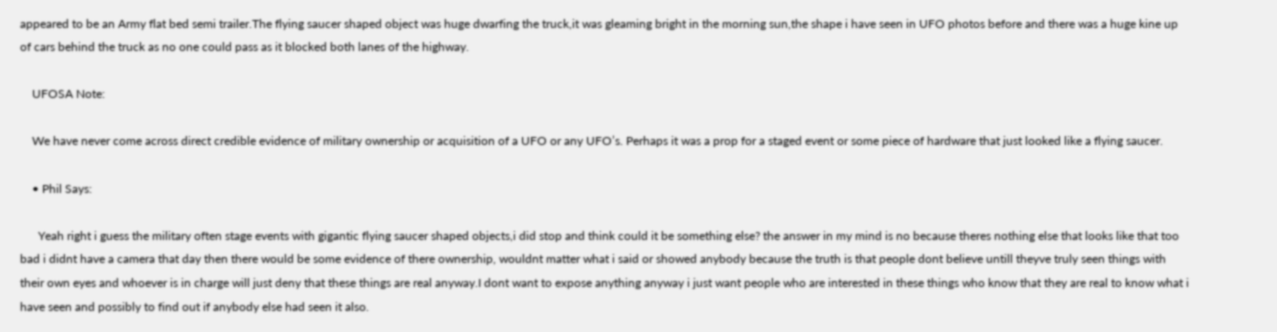appeared to be an Army flat bed semi trailer.The flying saucer shaped object was huge dwarfing the truck,it was gleaming bright in the morning sun,the shape i have seen in UFO photos before and there was a huge kine up of cars behind the truck as no one could pass as it blocked both lanes of the highway.

    UFOSA Note:

    We have never come across direct credible evidence of military ownership or acquisition of a UFO or any UFO’s. Perhaps it was a prop for a staged event or some piece of hardware that just looked like a flying saucer.

    • Phil Says:

      Yeah right i guess the military often stage events with gigantic flying saucer shaped objects,i did stop and think could it be something else? the answer in my mind is no because theres nothing else that looks like that too bad i didnt have a camera that day then there would be some evidence of there ownership, wouldnt matter what i said or showed anybody because the truth is that people dont believe untill theyve truly seen things with their own eyes and whoever is in charge will just deny that these things are real anyway.I dont want to expose anything anyway i just want people who are interested in these things who know that they are real to know what i have seen and possibly to find out if anybody else had seen it also.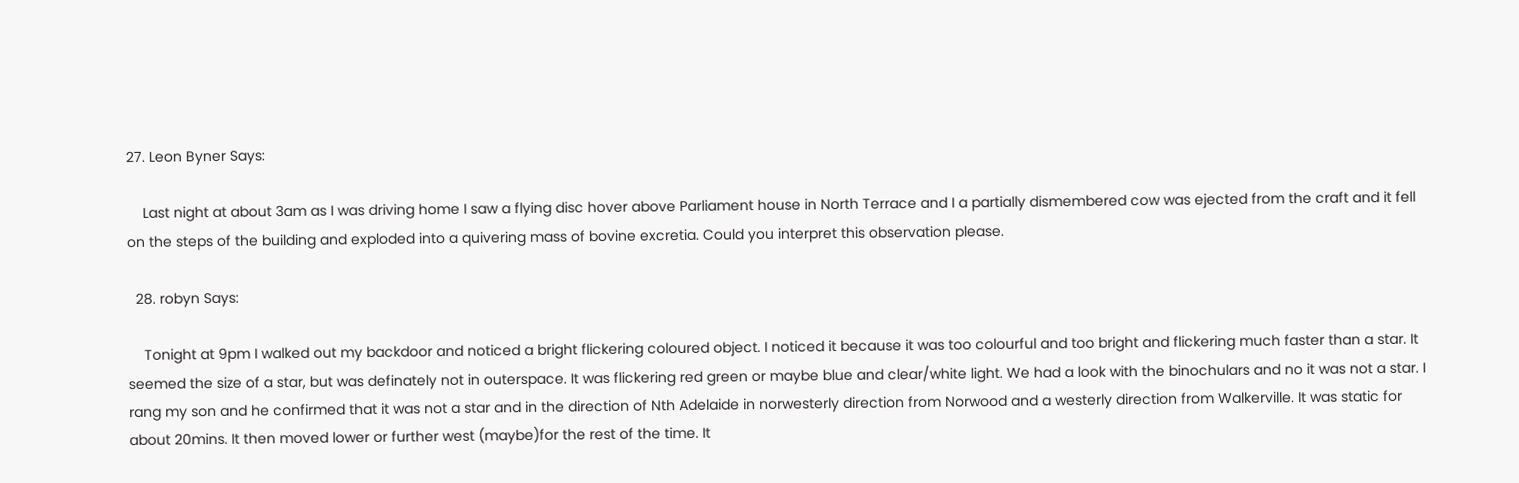27. Leon Byner Says:

    Last night at about 3am as I was driving home I saw a flying disc hover above Parliament house in North Terrace and I a partially dismembered cow was ejected from the craft and it fell on the steps of the building and exploded into a quivering mass of bovine excretia. Could you interpret this observation please.

  28. robyn Says:

    Tonight at 9pm I walked out my backdoor and noticed a bright flickering coloured object. I noticed it because it was too colourful and too bright and flickering much faster than a star. It seemed the size of a star, but was definately not in outerspace. It was flickering red green or maybe blue and clear/white light. We had a look with the binochulars and no it was not a star. I rang my son and he confirmed that it was not a star and in the direction of Nth Adelaide in norwesterly direction from Norwood and a westerly direction from Walkerville. It was static for about 20mins. It then moved lower or further west (maybe)for the rest of the time. It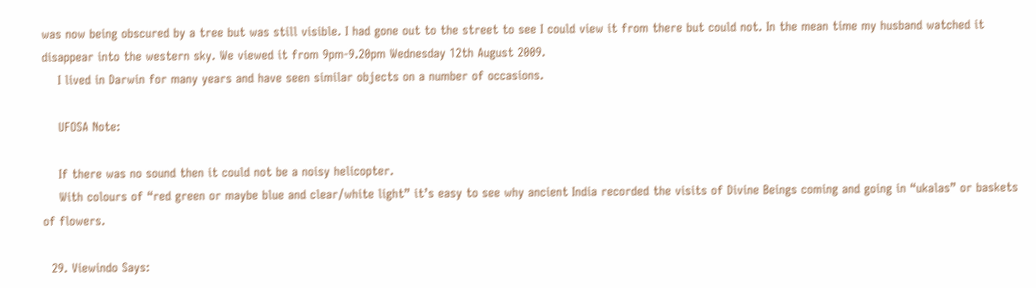was now being obscured by a tree but was still visible. I had gone out to the street to see I could view it from there but could not. In the mean time my husband watched it disappear into the western sky. We viewed it from 9pm-9.20pm Wednesday 12th August 2009.
    I lived in Darwin for many years and have seen similar objects on a number of occasions.

    UFOSA Note:

    If there was no sound then it could not be a noisy helicopter.
    With colours of “red green or maybe blue and clear/white light” it’s easy to see why ancient India recorded the visits of Divine Beings coming and going in “ukalas” or baskets of flowers.

  29. Viewindo Says: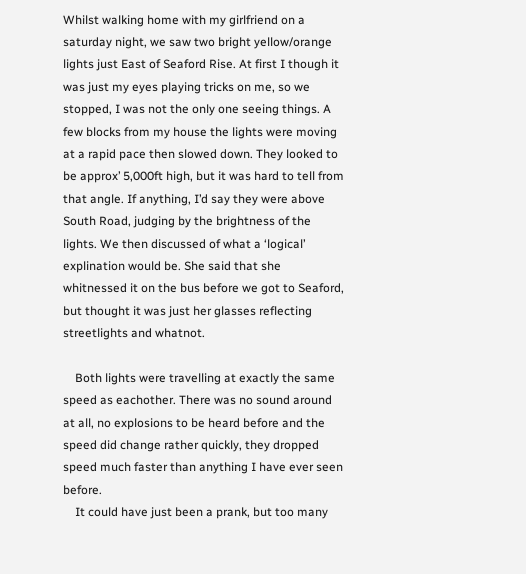Whilst walking home with my girlfriend on a saturday night, we saw two bright yellow/orange lights just East of Seaford Rise. At first I though it was just my eyes playing tricks on me, so we stopped, I was not the only one seeing things. A few blocks from my house the lights were moving at a rapid pace then slowed down. They looked to be approx’ 5,000ft high, but it was hard to tell from that angle. If anything, I’d say they were above South Road, judging by the brightness of the lights. We then discussed of what a ‘logical’ explination would be. She said that she whitnessed it on the bus before we got to Seaford, but thought it was just her glasses reflecting streetlights and whatnot.

    Both lights were travelling at exactly the same speed as eachother. There was no sound around at all, no explosions to be heard before and the speed did change rather quickly, they dropped speed much faster than anything I have ever seen before.
    It could have just been a prank, but too many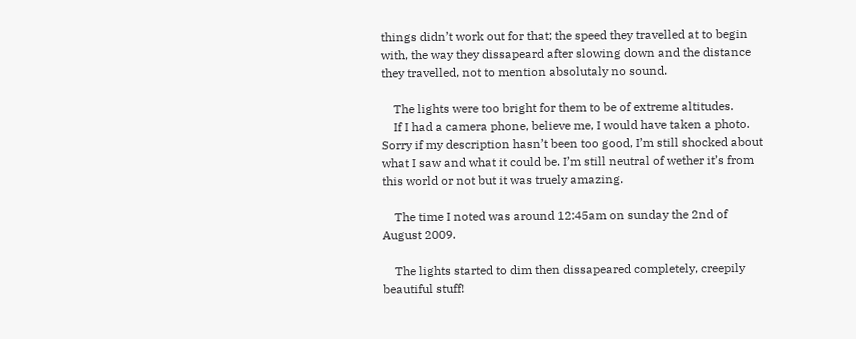things didn’t work out for that; the speed they travelled at to begin with, the way they dissapeard after slowing down and the distance they travelled, not to mention absolutaly no sound.

    The lights were too bright for them to be of extreme altitudes.
    If I had a camera phone, believe me, I would have taken a photo. Sorry if my description hasn’t been too good, I’m still shocked about what I saw and what it could be. I’m still neutral of wether it’s from this world or not but it was truely amazing.

    The time I noted was around 12:45am on sunday the 2nd of August 2009.

    The lights started to dim then dissapeared completely, creepily beautiful stuff!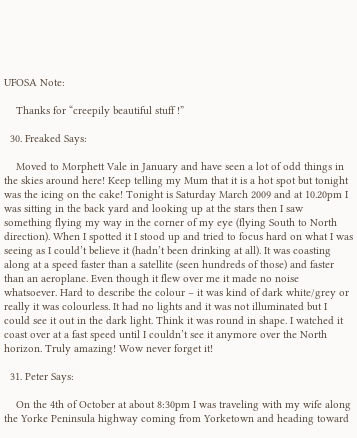UFOSA Note:

    Thanks for “creepily beautiful stuff !”

  30. Freaked Says:

    Moved to Morphett Vale in January and have seen a lot of odd things in the skies around here! Keep telling my Mum that it is a hot spot but tonight was the icing on the cake! Tonight is Saturday March 2009 and at 10.20pm I was sitting in the back yard and looking up at the stars then I saw something flying my way in the corner of my eye (flying South to North direction). When I spotted it I stood up and tried to focus hard on what I was seeing as I could’t believe it (hadn’t been drinking at all). It was coasting along at a speed faster than a satellite (seen hundreds of those) and faster than an aeroplane. Even though it flew over me it made no noise whatsoever. Hard to describe the colour – it was kind of dark white/grey or really it was colourless. It had no lights and it was not illuminated but I could see it out in the dark light. Think it was round in shape. I watched it coast over at a fast speed until I couldn’t see it anymore over the North horizon. Truly amazing! Wow never forget it!

  31. Peter Says:

    On the 4th of October at about 8:30pm I was traveling with my wife along the Yorke Peninsula highway coming from Yorketown and heading toward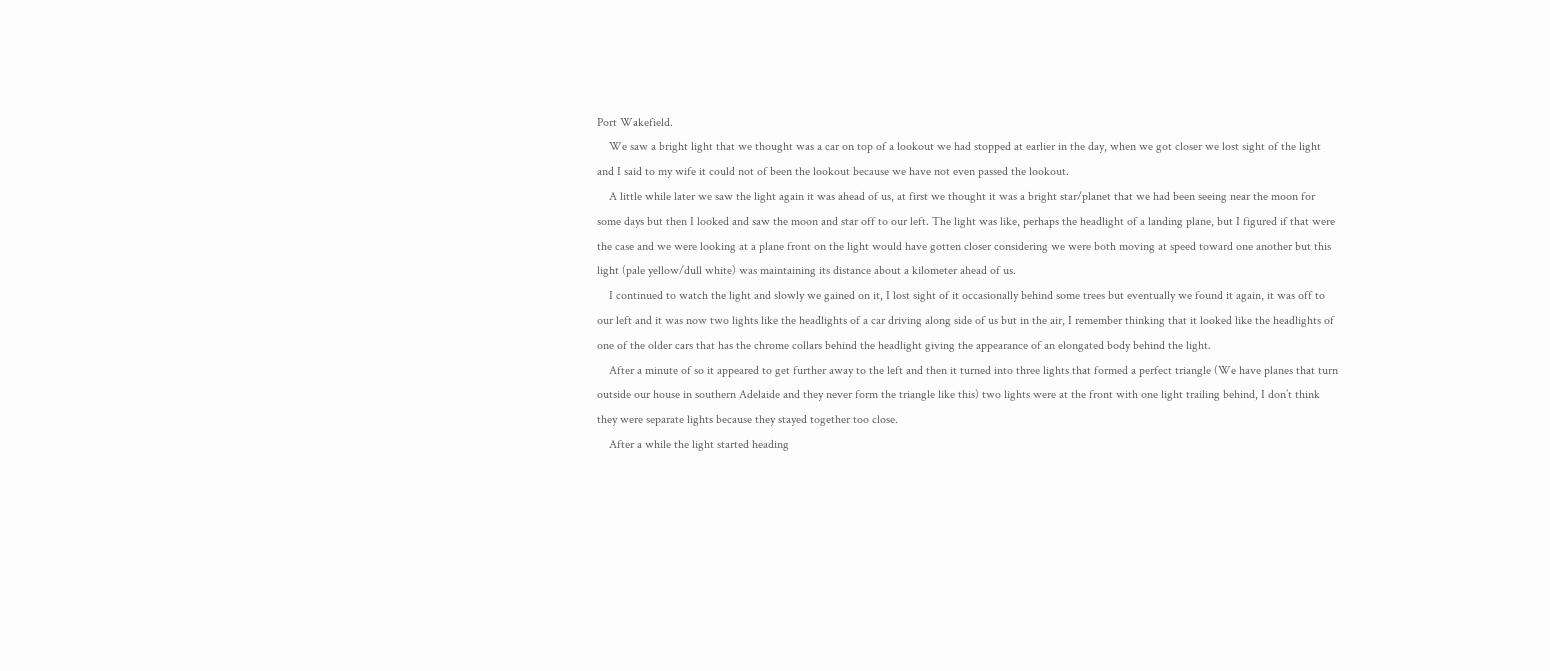Port Wakefield.
    We saw a bright light that we thought was a car on top of a lookout we had stopped at earlier in the day, when we got closer we lost sight of the light and I said to my wife it could not of been the lookout because we have not even passed the lookout.
    A little while later we saw the light again it was ahead of us, at first we thought it was a bright star/planet that we had been seeing near the moon for some days but then I looked and saw the moon and star off to our left. The light was like, perhaps the headlight of a landing plane, but I figured if that were the case and we were looking at a plane front on the light would have gotten closer considering we were both moving at speed toward one another but this light (pale yellow/dull white) was maintaining its distance about a kilometer ahead of us.
    I continued to watch the light and slowly we gained on it, I lost sight of it occasionally behind some trees but eventually we found it again, it was off to our left and it was now two lights like the headlights of a car driving along side of us but in the air, I remember thinking that it looked like the headlights of one of the older cars that has the chrome collars behind the headlight giving the appearance of an elongated body behind the light.
    After a minute of so it appeared to get further away to the left and then it turned into three lights that formed a perfect triangle (We have planes that turn outside our house in southern Adelaide and they never form the triangle like this) two lights were at the front with one light trailing behind, I don’t think they were separate lights because they stayed together too close.
    After a while the light started heading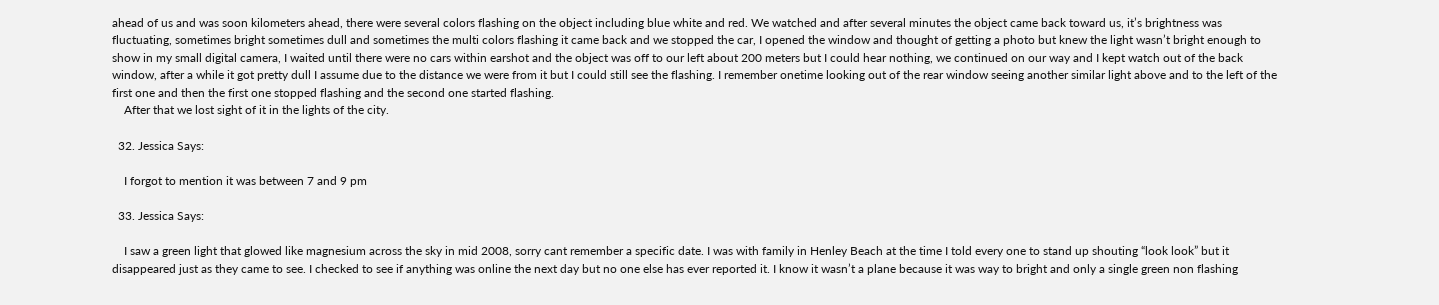ahead of us and was soon kilometers ahead, there were several colors flashing on the object including blue white and red. We watched and after several minutes the object came back toward us, it’s brightness was fluctuating, sometimes bright sometimes dull and sometimes the multi colors flashing it came back and we stopped the car, I opened the window and thought of getting a photo but knew the light wasn’t bright enough to show in my small digital camera, I waited until there were no cars within earshot and the object was off to our left about 200 meters but I could hear nothing, we continued on our way and I kept watch out of the back window, after a while it got pretty dull I assume due to the distance we were from it but I could still see the flashing. I remember onetime looking out of the rear window seeing another similar light above and to the left of the first one and then the first one stopped flashing and the second one started flashing.
    After that we lost sight of it in the lights of the city.

  32. Jessica Says:

    I forgot to mention it was between 7 and 9 pm

  33. Jessica Says:

    I saw a green light that glowed like magnesium across the sky in mid 2008, sorry cant remember a specific date. I was with family in Henley Beach at the time I told every one to stand up shouting “look look” but it disappeared just as they came to see. I checked to see if anything was online the next day but no one else has ever reported it. I know it wasn’t a plane because it was way to bright and only a single green non flashing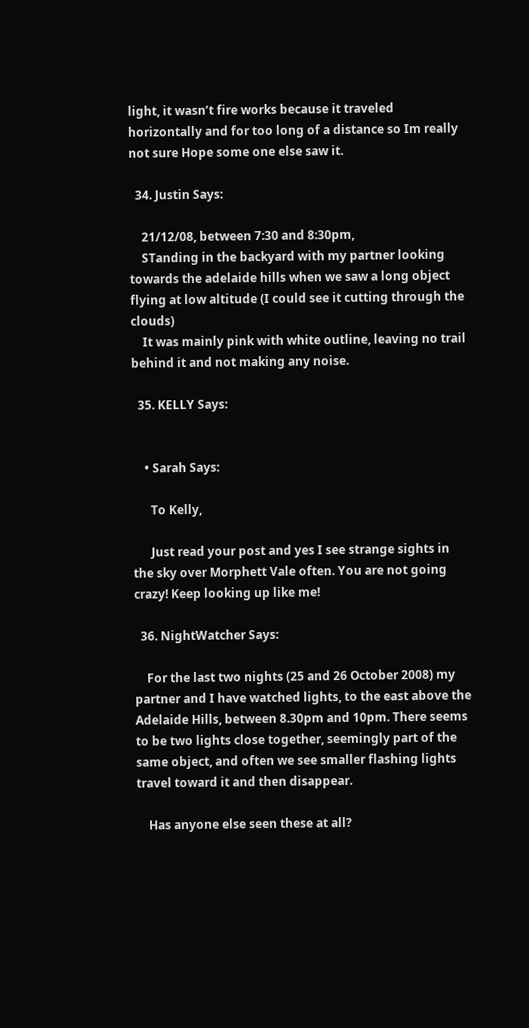light, it wasn’t fire works because it traveled horizontally and for too long of a distance so Im really not sure Hope some one else saw it.

  34. Justin Says:

    21/12/08, between 7:30 and 8:30pm,
    STanding in the backyard with my partner looking towards the adelaide hills when we saw a long object flying at low altitude (I could see it cutting through the clouds)
    It was mainly pink with white outline, leaving no trail behind it and not making any noise.

  35. KELLY Says:


    • Sarah Says:

      To Kelly,

      Just read your post and yes I see strange sights in the sky over Morphett Vale often. You are not going crazy! Keep looking up like me!

  36. NightWatcher Says:

    For the last two nights (25 and 26 October 2008) my partner and I have watched lights, to the east above the Adelaide Hills, between 8.30pm and 10pm. There seems to be two lights close together, seemingly part of the same object, and often we see smaller flashing lights travel toward it and then disappear.

    Has anyone else seen these at all?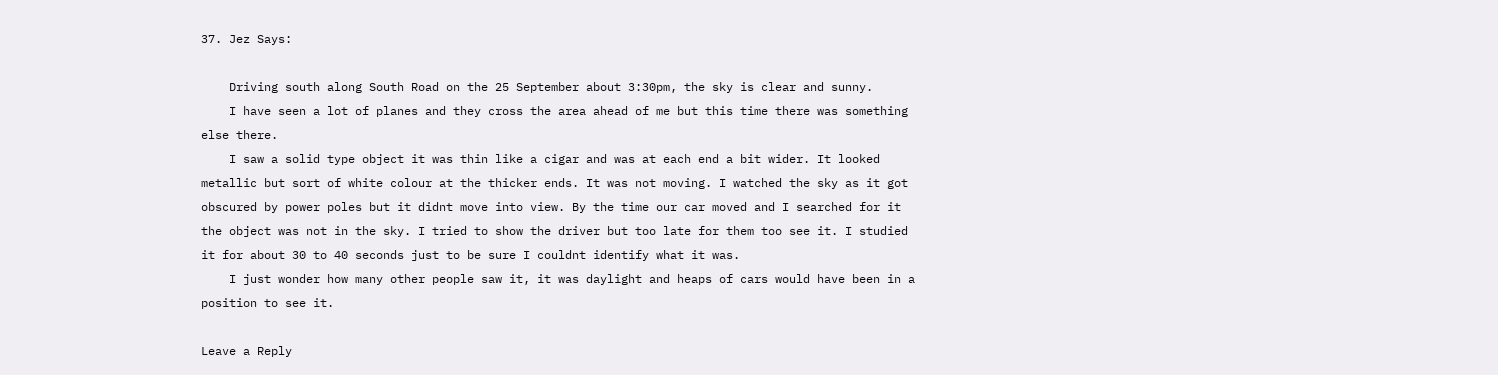37. Jez Says:

    Driving south along South Road on the 25 September about 3:30pm, the sky is clear and sunny.
    I have seen a lot of planes and they cross the area ahead of me but this time there was something else there.
    I saw a solid type object it was thin like a cigar and was at each end a bit wider. It looked metallic but sort of white colour at the thicker ends. It was not moving. I watched the sky as it got obscured by power poles but it didnt move into view. By the time our car moved and I searched for it the object was not in the sky. I tried to show the driver but too late for them too see it. I studied it for about 30 to 40 seconds just to be sure I couldnt identify what it was.
    I just wonder how many other people saw it, it was daylight and heaps of cars would have been in a position to see it.

Leave a Reply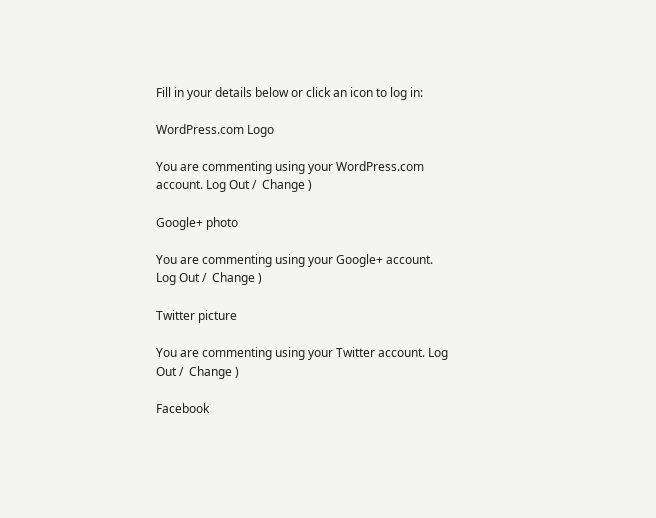Fill in your details below or click an icon to log in:

WordPress.com Logo

You are commenting using your WordPress.com account. Log Out /  Change )

Google+ photo

You are commenting using your Google+ account. Log Out /  Change )

Twitter picture

You are commenting using your Twitter account. Log Out /  Change )

Facebook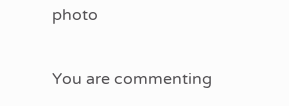photo

You are commenting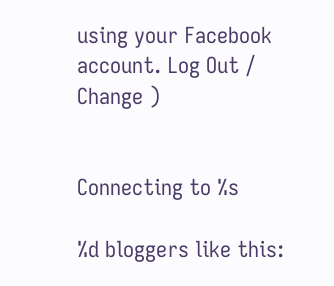using your Facebook account. Log Out /  Change )


Connecting to %s

%d bloggers like this: